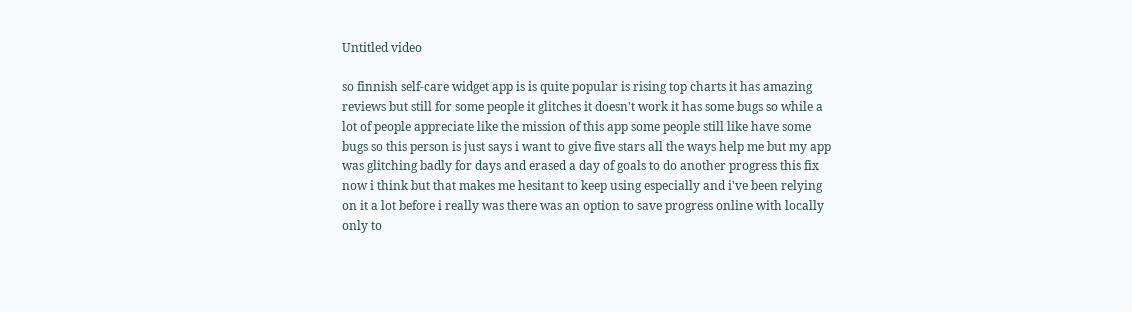Untitled video

so finnish self-care widget app is is quite popular is rising top charts it has amazing reviews but still for some people it glitches it doesn't work it has some bugs so while a lot of people appreciate like the mission of this app some people still like have some bugs so this person is just says i want to give five stars all the ways help me but my app was glitching badly for days and erased a day of goals to do another progress this fix now i think but that makes me hesitant to keep using especially and i've been relying on it a lot before i really was there was an option to save progress online with locally only to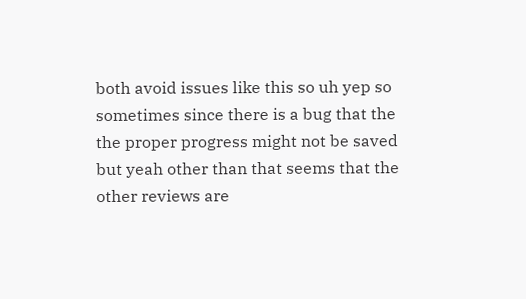both avoid issues like this so uh yep so sometimes since there is a bug that the the proper progress might not be saved but yeah other than that seems that the other reviews are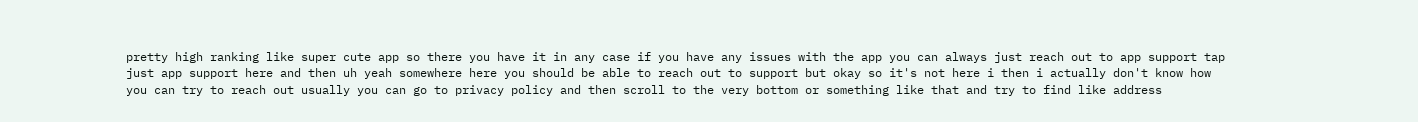pretty high ranking like super cute app so there you have it in any case if you have any issues with the app you can always just reach out to app support tap just app support here and then uh yeah somewhere here you should be able to reach out to support but okay so it's not here i then i actually don't know how you can try to reach out usually you can go to privacy policy and then scroll to the very bottom or something like that and try to find like address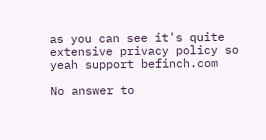as you can see it's quite extensive privacy policy so yeah support befinch.com

No answer to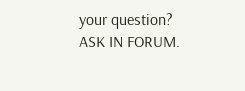your question? ASK IN FORUM.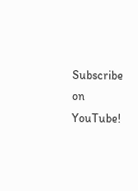Subscribe on YouTube!